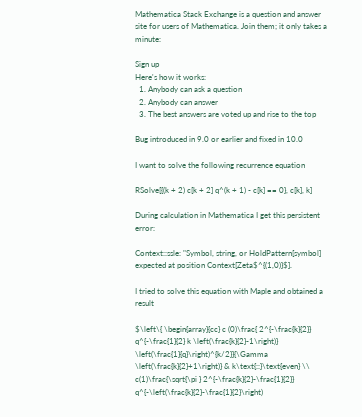Mathematica Stack Exchange is a question and answer site for users of Mathematica. Join them; it only takes a minute:

Sign up
Here's how it works:
  1. Anybody can ask a question
  2. Anybody can answer
  3. The best answers are voted up and rise to the top

Bug introduced in 9.0 or earlier and fixed in 10.0

I want to solve the following recurrence equation

RSolve[{(k + 2) c[k + 2] q^(k + 1) - c[k] == 0}, c[k], k]

During calculation in Mathematica I get this persistent error:

Context::ssle: "Symbol, string, or HoldPattern[symbol] expected at position Context[Zeta$^{(1,0)}$].

I tried to solve this equation with Maple and obtained a result

$\left\{ \begin{array}{cc} c (0)\frac{ 2^{-\frac{k}{2}} q^{-\frac{1}{2} k \left(\frac{k}{2}-1\right)} \left(\frac{1}{q}\right)^{k/2}}{\Gamma \left(\frac{k}{2}+1\right)} & k\text{::}\text{even} \\ c(1)\frac{\sqrt{\pi } 2^{-\frac{k}{2}-\frac{1}{2}} q^{-\left(\frac{k}{2}-\frac{1}{2}\right)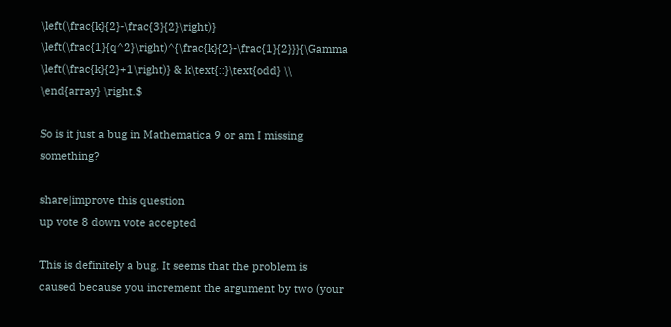\left(\frac{k}{2}-\frac{3}{2}\right)} \left(\frac{1}{q^2}\right)^{\frac{k}{2}-\frac{1}{2}}}{\Gamma \left(\frac{k}{2}+1\right)} & k\text{::}\text{odd} \\ \end{array} \right.$

So is it just a bug in Mathematica 9 or am I missing something?

share|improve this question
up vote 8 down vote accepted

This is definitely a bug. It seems that the problem is caused because you increment the argument by two (your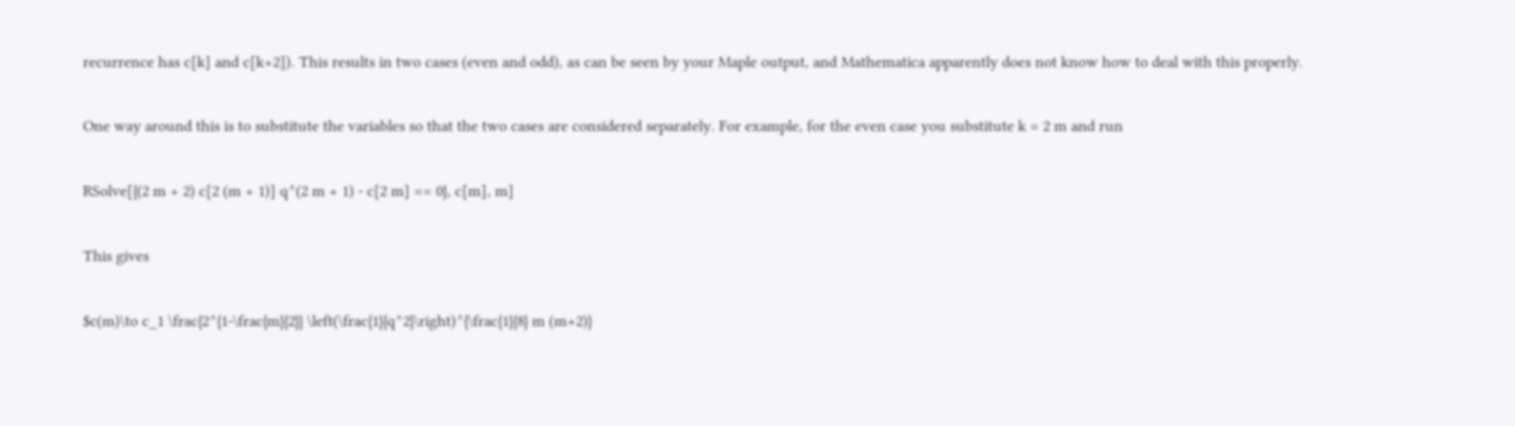recurrence has c[k] and c[k+2]). This results in two cases (even and odd), as can be seen by your Maple output, and Mathematica apparently does not know how to deal with this properly.

One way around this is to substitute the variables so that the two cases are considered separately. For example, for the even case you substitute k = 2 m and run

RSolve[{(2 m + 2) c[2 (m + 1)] q^(2 m + 1) - c[2 m] == 0}, c[m], m]

This gives

$c(m)\to c_1 \frac{2^{1-\frac{m}{2}} \left(\frac{1}{q^2}\right)^{\frac{1}{8} m (m+2)}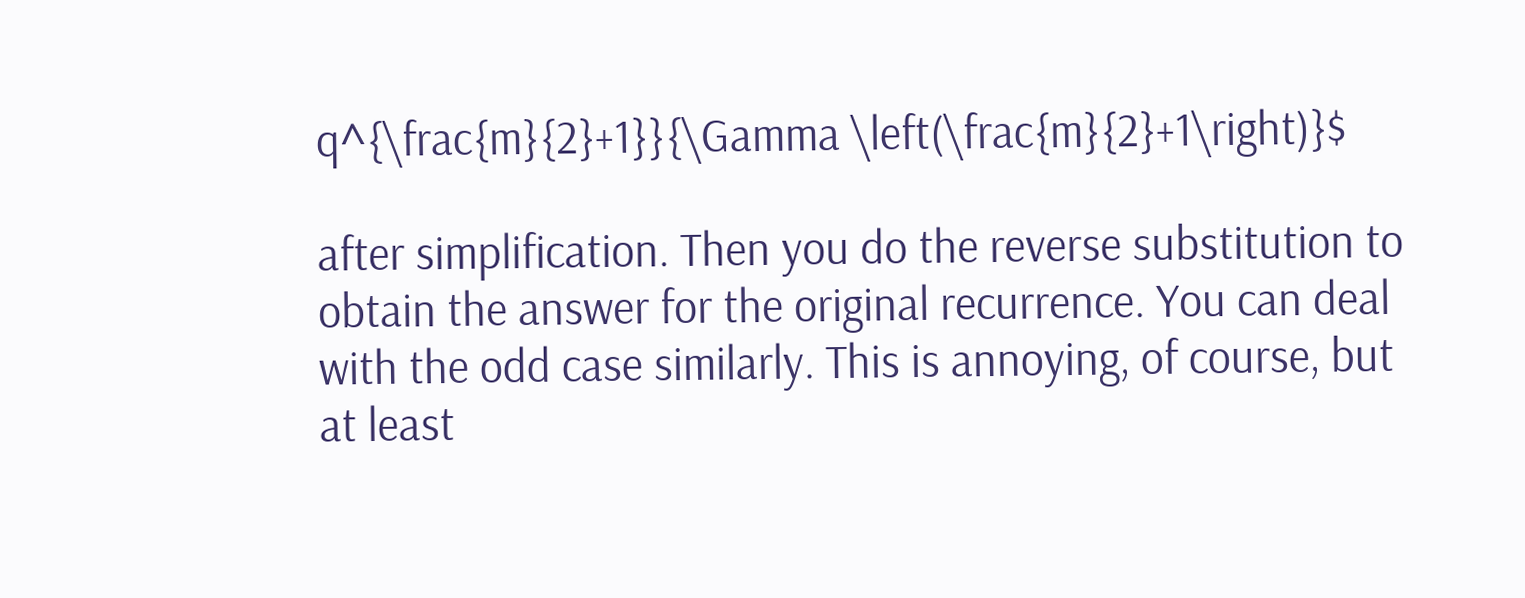q^{\frac{m}{2}+1}}{\Gamma \left(\frac{m}{2}+1\right)}$

after simplification. Then you do the reverse substitution to obtain the answer for the original recurrence. You can deal with the odd case similarly. This is annoying, of course, but at least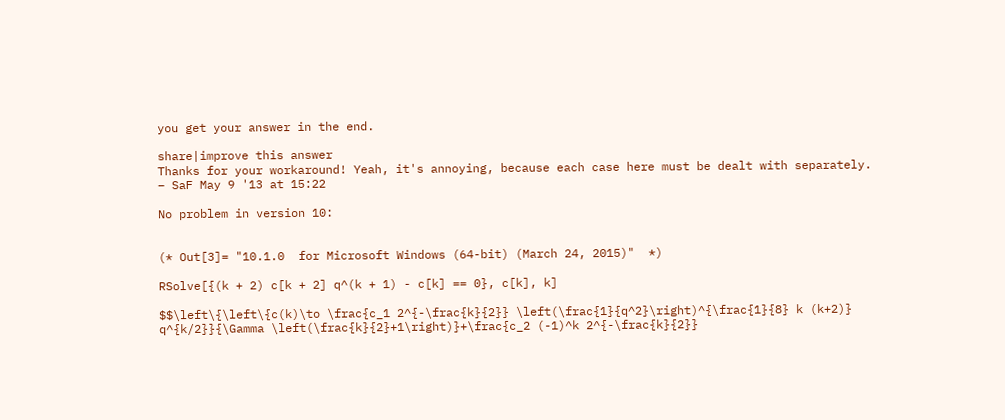you get your answer in the end.

share|improve this answer
Thanks for your workaround! Yeah, it's annoying, because each case here must be dealt with separately. – SaF May 9 '13 at 15:22

No problem in version 10:


(* Out[3]= "10.1.0  for Microsoft Windows (64-bit) (March 24, 2015)"  *)

RSolve[{(k + 2) c[k + 2] q^(k + 1) - c[k] == 0}, c[k], k]

$$\left\{\left\{c(k)\to \frac{c_1 2^{-\frac{k}{2}} \left(\frac{1}{q^2}\right)^{\frac{1}{8} k (k+2)} q^{k/2}}{\Gamma \left(\frac{k}{2}+1\right)}+\frac{c_2 (-1)^k 2^{-\frac{k}{2}}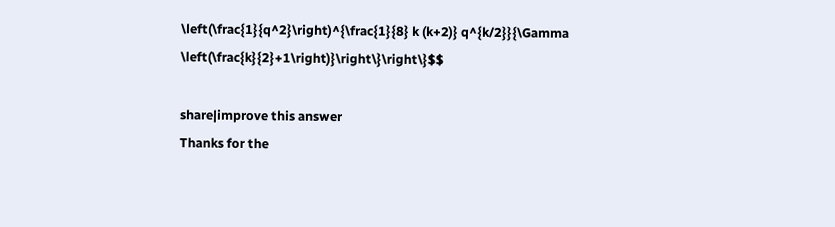\left(\frac{1}{q^2}\right)^{\frac{1}{8} k (k+2)} q^{k/2}}{\Gamma \left(\frac{k}{2}+1\right)}\right\}\right\}$$

share|improve this answer
Thanks for the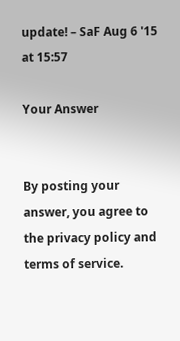update! – SaF Aug 6 '15 at 15:57

Your Answer


By posting your answer, you agree to the privacy policy and terms of service.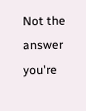Not the answer you're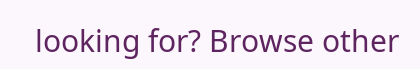looking for? Browse other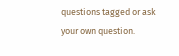questions tagged or ask your own question.